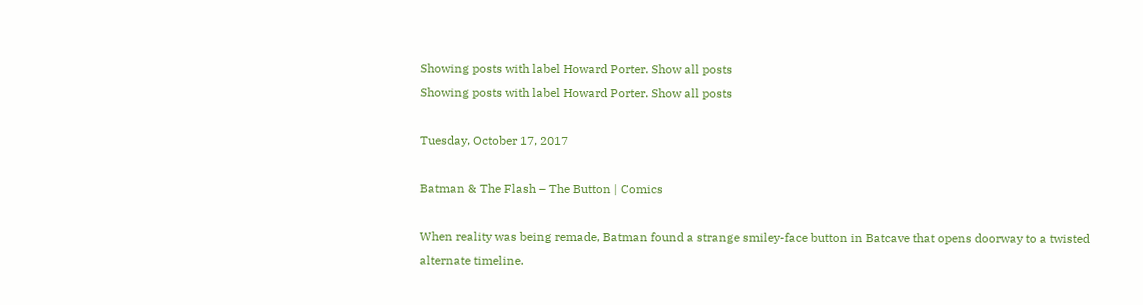Showing posts with label Howard Porter. Show all posts
Showing posts with label Howard Porter. Show all posts

Tuesday, October 17, 2017

Batman & The Flash – The Button | Comics

When reality was being remade, Batman found a strange smiley-face button in Batcave that opens doorway to a twisted alternate timeline.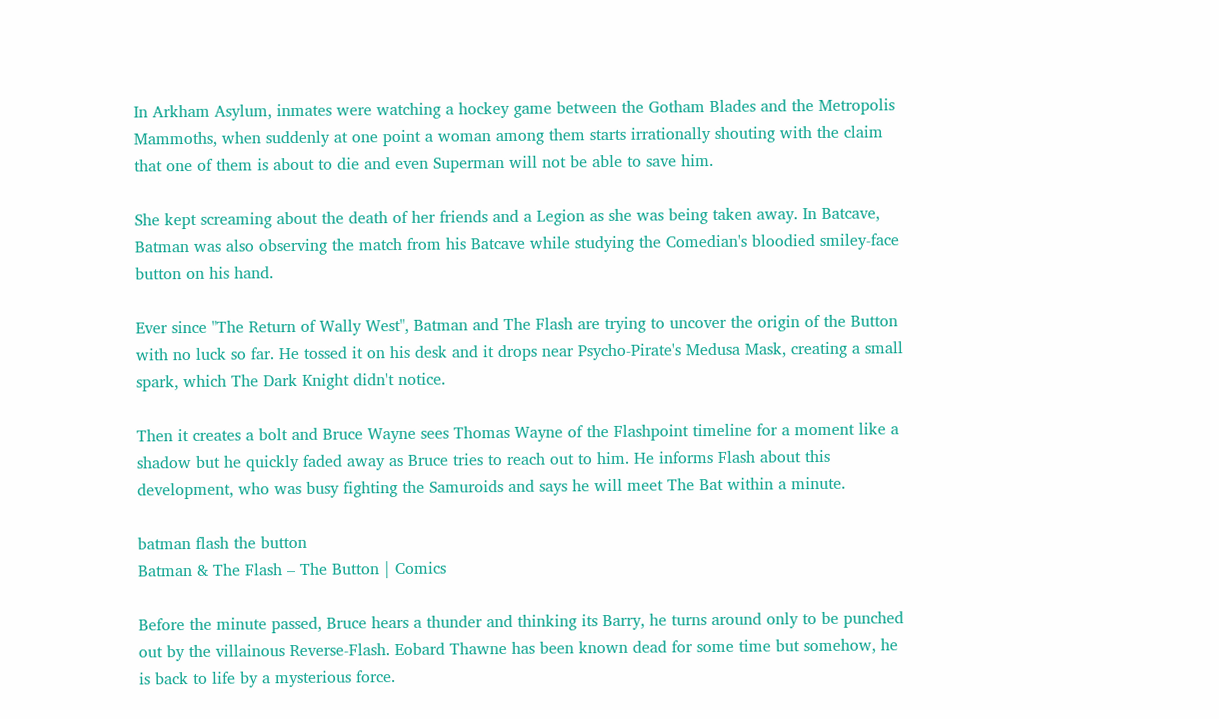In Arkham Asylum, inmates were watching a hockey game between the Gotham Blades and the Metropolis Mammoths, when suddenly at one point a woman among them starts irrationally shouting with the claim that one of them is about to die and even Superman will not be able to save him.

She kept screaming about the death of her friends and a Legion as she was being taken away. In Batcave, Batman was also observing the match from his Batcave while studying the Comedian's bloodied smiley-face button on his hand.

Ever since "The Return of Wally West", Batman and The Flash are trying to uncover the origin of the Button with no luck so far. He tossed it on his desk and it drops near Psycho-Pirate's Medusa Mask, creating a small spark, which The Dark Knight didn't notice.

Then it creates a bolt and Bruce Wayne sees Thomas Wayne of the Flashpoint timeline for a moment like a shadow but he quickly faded away as Bruce tries to reach out to him. He informs Flash about this development, who was busy fighting the Samuroids and says he will meet The Bat within a minute.

batman flash the button
Batman & The Flash – The Button | Comics

Before the minute passed, Bruce hears a thunder and thinking its Barry, he turns around only to be punched out by the villainous Reverse-Flash. Eobard Thawne has been known dead for some time but somehow, he is back to life by a mysterious force.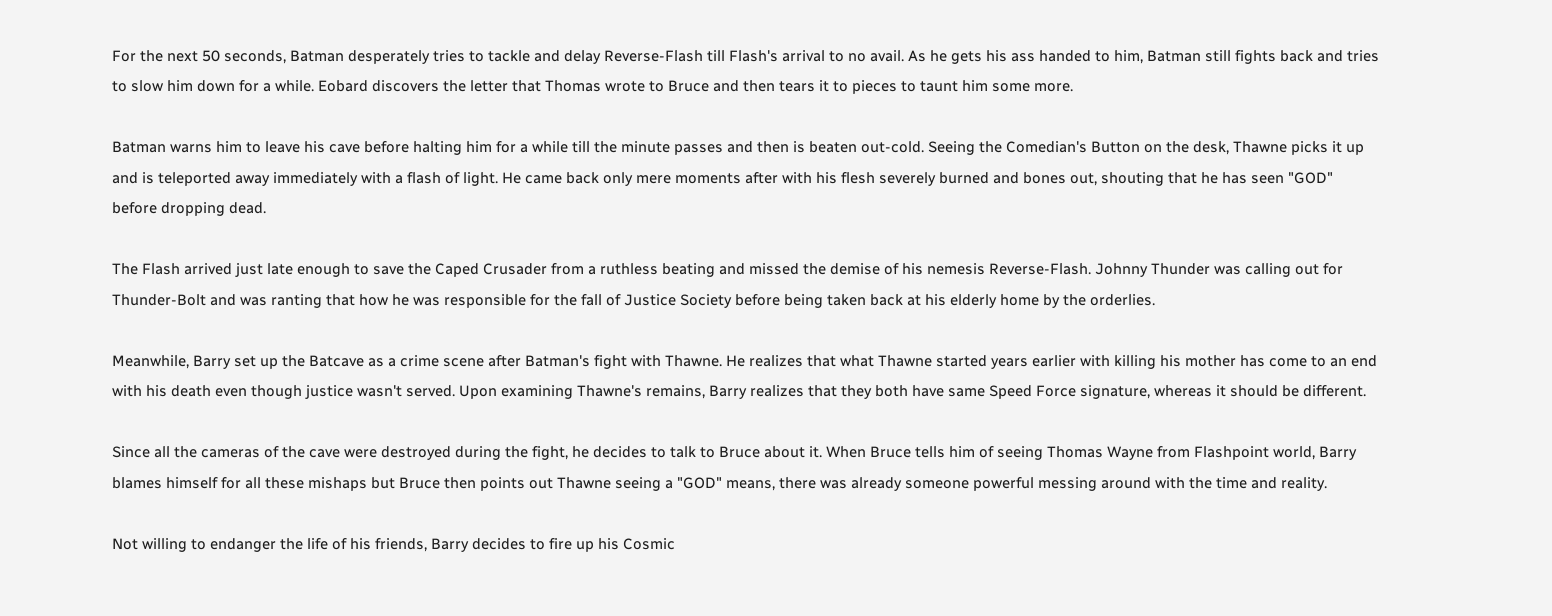For the next 50 seconds, Batman desperately tries to tackle and delay Reverse-Flash till Flash's arrival to no avail. As he gets his ass handed to him, Batman still fights back and tries to slow him down for a while. Eobard discovers the letter that Thomas wrote to Bruce and then tears it to pieces to taunt him some more.

Batman warns him to leave his cave before halting him for a while till the minute passes and then is beaten out-cold. Seeing the Comedian's Button on the desk, Thawne picks it up and is teleported away immediately with a flash of light. He came back only mere moments after with his flesh severely burned and bones out, shouting that he has seen "GOD" before dropping dead.

The Flash arrived just late enough to save the Caped Crusader from a ruthless beating and missed the demise of his nemesis Reverse-Flash. Johnny Thunder was calling out for Thunder-Bolt and was ranting that how he was responsible for the fall of Justice Society before being taken back at his elderly home by the orderlies.

Meanwhile, Barry set up the Batcave as a crime scene after Batman's fight with Thawne. He realizes that what Thawne started years earlier with killing his mother has come to an end with his death even though justice wasn't served. Upon examining Thawne's remains, Barry realizes that they both have same Speed Force signature, whereas it should be different.

Since all the cameras of the cave were destroyed during the fight, he decides to talk to Bruce about it. When Bruce tells him of seeing Thomas Wayne from Flashpoint world, Barry blames himself for all these mishaps but Bruce then points out Thawne seeing a "GOD" means, there was already someone powerful messing around with the time and reality.

Not willing to endanger the life of his friends, Barry decides to fire up his Cosmic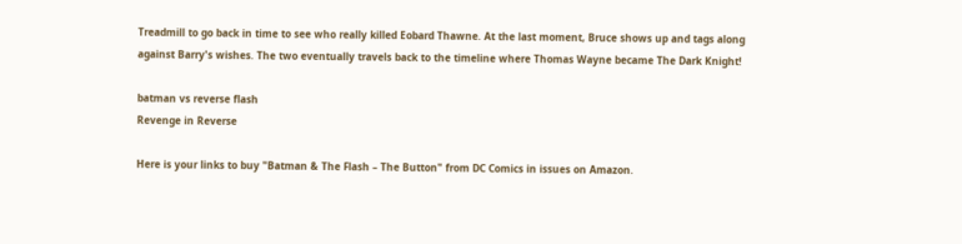Treadmill to go back in time to see who really killed Eobard Thawne. At the last moment, Bruce shows up and tags along against Barry's wishes. The two eventually travels back to the timeline where Thomas Wayne became The Dark Knight!

batman vs reverse flash
Revenge in Reverse

Here is your links to buy "Batman & The Flash – The Button" from DC Comics in issues on Amazon.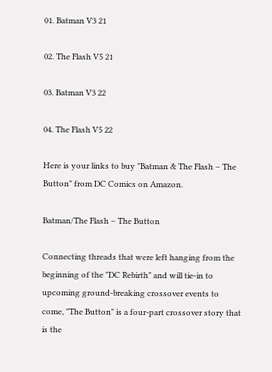01. Batman V3 21

02. The Flash V5 21

03. Batman V3 22

04. The Flash V5 22

Here is your links to buy "Batman & The Flash – The Button" from DC Comics on Amazon.

Batman/The Flash – The Button

Connecting threads that were left hanging from the beginning of the "DC Rebirth" and will tie-in to upcoming ground-breaking crossover events to come, "The Button" is a four-part crossover story that is the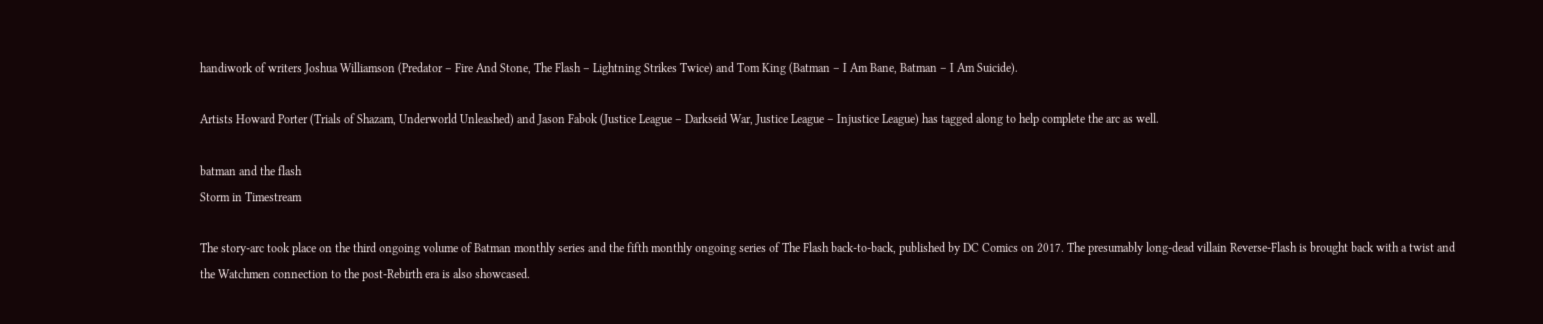handiwork of writers Joshua Williamson (Predator – Fire And Stone, The Flash – Lightning Strikes Twice) and Tom King (Batman – I Am Bane, Batman – I Am Suicide).

Artists Howard Porter (Trials of Shazam, Underworld Unleashed) and Jason Fabok (Justice League – Darkseid War, Justice League – Injustice League) has tagged along to help complete the arc as well.

batman and the flash
Storm in Timestream

The story-arc took place on the third ongoing volume of Batman monthly series and the fifth monthly ongoing series of The Flash back-to-back, published by DC Comics on 2017. The presumably long-dead villain Reverse-Flash is brought back with a twist and the Watchmen connection to the post-Rebirth era is also showcased.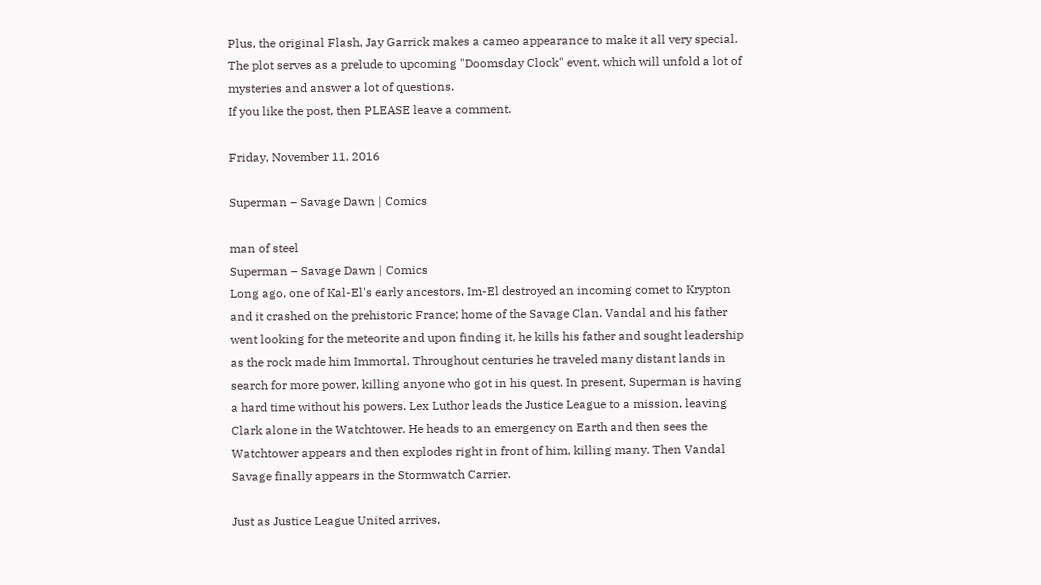Plus, the original Flash, Jay Garrick makes a cameo appearance to make it all very special. The plot serves as a prelude to upcoming "Doomsday Clock" event, which will unfold a lot of mysteries and answer a lot of questions.
If you like the post, then PLEASE leave a comment.

Friday, November 11, 2016

Superman – Savage Dawn | Comics

man of steel
Superman – Savage Dawn | Comics
Long ago, one of Kal-El's early ancestors, Im-El destroyed an incoming comet to Krypton and it crashed on the prehistoric France; home of the Savage Clan. Vandal and his father went looking for the meteorite and upon finding it, he kills his father and sought leadership as the rock made him Immortal. Throughout centuries he traveled many distant lands in search for more power, killing anyone who got in his quest. In present, Superman is having a hard time without his powers. Lex Luthor leads the Justice League to a mission, leaving Clark alone in the Watchtower. He heads to an emergency on Earth and then sees the Watchtower appears and then explodes right in front of him, killing many. Then Vandal Savage finally appears in the Stormwatch Carrier.

Just as Justice League United arrives,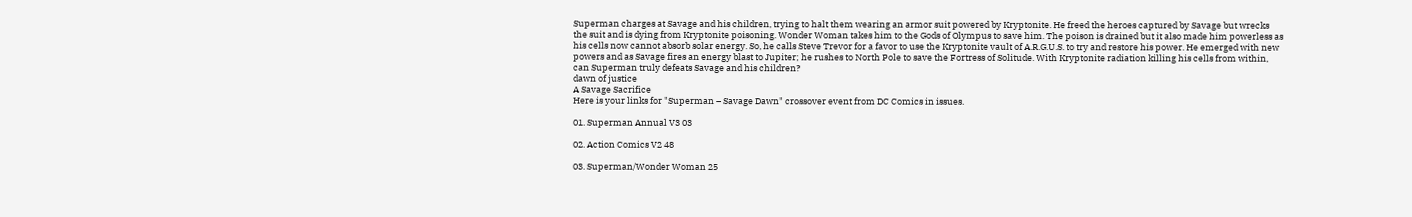Superman charges at Savage and his children, trying to halt them wearing an armor suit powered by Kryptonite. He freed the heroes captured by Savage but wrecks the suit and is dying from Kryptonite poisoning. Wonder Woman takes him to the Gods of Olympus to save him. The poison is drained but it also made him powerless as his cells now cannot absorb solar energy. So, he calls Steve Trevor for a favor to use the Kryptonite vault of A.R.G.U.S. to try and restore his power. He emerged with new powers and as Savage fires an energy blast to Jupiter; he rushes to North Pole to save the Fortress of Solitude. With Kryptonite radiation killing his cells from within, can Superman truly defeats Savage and his children?
dawn of justice
A Savage Sacrifice
Here is your links for "Superman – Savage Dawn" crossover event from DC Comics in issues.

01. Superman Annual V3 03

02. Action Comics V2 48

03. Superman/Wonder Woman 25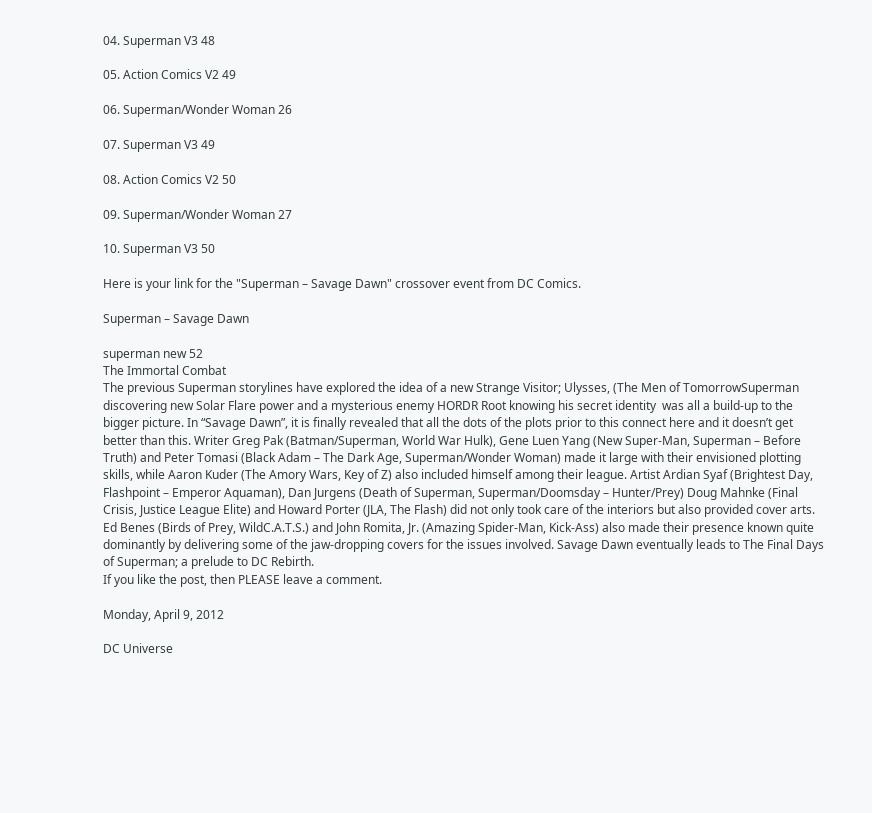04. Superman V3 48

05. Action Comics V2 49

06. Superman/Wonder Woman 26

07. Superman V3 49

08. Action Comics V2 50

09. Superman/Wonder Woman 27

10. Superman V3 50

Here is your link for the "Superman – Savage Dawn" crossover event from DC Comics.

Superman – Savage Dawn

superman new 52
The Immortal Combat
The previous Superman storylines have explored the idea of a new Strange Visitor; Ulysses, (The Men of TomorrowSuperman discovering new Solar Flare power and a mysterious enemy HORDR Root knowing his secret identity  was all a build-up to the bigger picture. In “Savage Dawn”, it is finally revealed that all the dots of the plots prior to this connect here and it doesn’t get better than this. Writer Greg Pak (Batman/Superman, World War Hulk), Gene Luen Yang (New Super-Man, Superman – Before Truth) and Peter Tomasi (Black Adam – The Dark Age, Superman/Wonder Woman) made it large with their envisioned plotting skills, while Aaron Kuder (The Amory Wars, Key of Z) also included himself among their league. Artist Ardian Syaf (Brightest Day, Flashpoint – Emperor Aquaman), Dan Jurgens (Death of Superman, Superman/Doomsday – Hunter/Prey) Doug Mahnke (Final Crisis, Justice League Elite) and Howard Porter (JLA, The Flash) did not only took care of the interiors but also provided cover arts. Ed Benes (Birds of Prey, WildC.A.T.S.) and John Romita, Jr. (Amazing Spider-Man, Kick-Ass) also made their presence known quite dominantly by delivering some of the jaw-dropping covers for the issues involved. Savage Dawn eventually leads to The Final Days of Superman; a prelude to DC Rebirth.
If you like the post, then PLEASE leave a comment.

Monday, April 9, 2012

DC Universe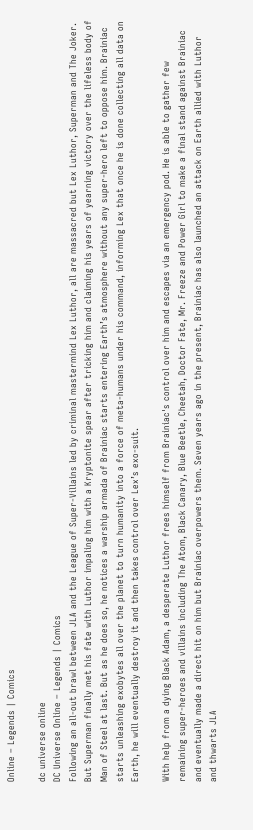Online – Legends | Comics

dc universe online
DC Universe Online – Legends | Comics
Following an all-out brawl between JLA and the League of Super-Villains led by criminal mastermind Lex Luthor, all are massacred but Lex Luthor, Superman and The Joker. But Superman finally met his fate with Luthor impaling him with a Kryptonite spear after tricking him and claiming his years of yearning victory over the lifeless body of Man of Steel at last. But as he does so, he notices a warship armada of Brainiac starts entering Earth’s atmosphere without any super-hero left to oppose him. Brainiac starts unleashing exobytes all over the planet to turn humanity into a force of meta-humans under his command, informing Lex that once he is done collecting all data on Earth, he will eventually destroy it and then takes control over Lex’s exo-suit.

With help from a dying Black Adam, a desperate Luthor frees himself from Brainiac's control over him and escapes via an emergency pod. He is able to gather few remaining super-heroes and villains including The Atom, Black Canary, Blue Beetle, Cheetah, Doctor Fate, Mr. Freeze and Power Girl to make a final stand against Brainiac and eventually made a direct hit on him but Brainiac overpowers them. Seven years ago in the present, Brainiac has also launched an attack on Earth allied with Luthor and thwarts JLA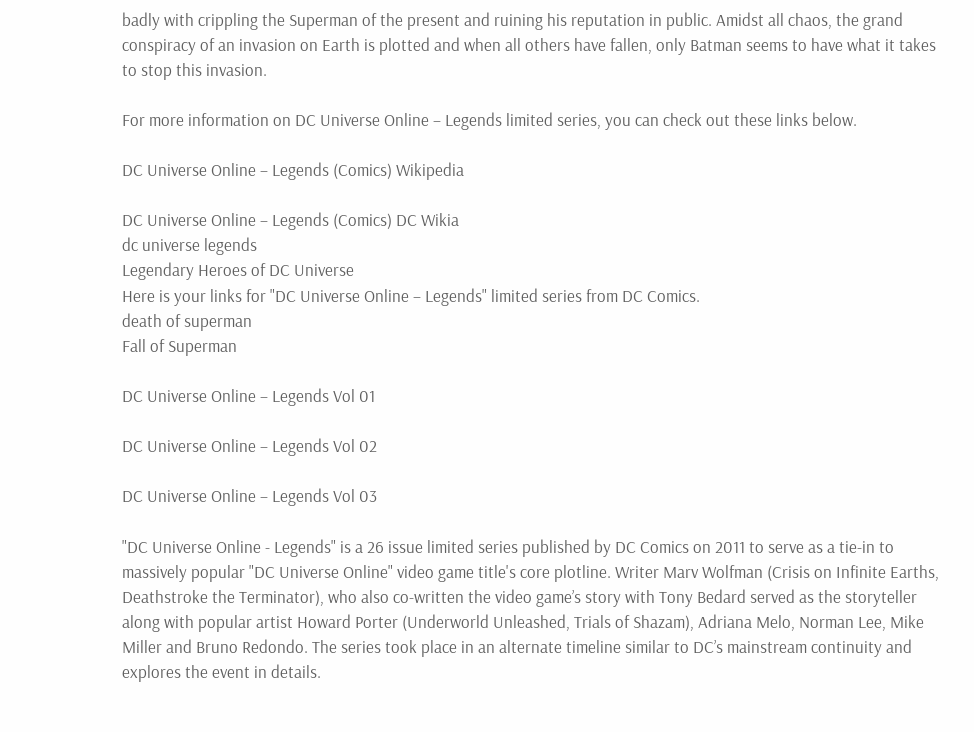badly with crippling the Superman of the present and ruining his reputation in public. Amidst all chaos, the grand conspiracy of an invasion on Earth is plotted and when all others have fallen, only Batman seems to have what it takes to stop this invasion.

For more information on DC Universe Online – Legends limited series, you can check out these links below.

DC Universe Online – Legends (Comics) Wikipedia

DC Universe Online – Legends (Comics) DC Wikia
dc universe legends
Legendary Heroes of DC Universe
Here is your links for "DC Universe Online – Legends" limited series from DC Comics.
death of superman
Fall of Superman

DC Universe Online – Legends Vol 01

DC Universe Online – Legends Vol 02

DC Universe Online – Legends Vol 03

"DC Universe Online - Legends" is a 26 issue limited series published by DC Comics on 2011 to serve as a tie-in to massively popular "DC Universe Online" video game title's core plotline. Writer Marv Wolfman (Crisis on Infinite Earths, Deathstroke the Terminator), who also co-written the video game’s story with Tony Bedard served as the storyteller along with popular artist Howard Porter (Underworld Unleashed, Trials of Shazam), Adriana Melo, Norman Lee, Mike Miller and Bruno Redondo. The series took place in an alternate timeline similar to DC’s mainstream continuity and explores the event in details.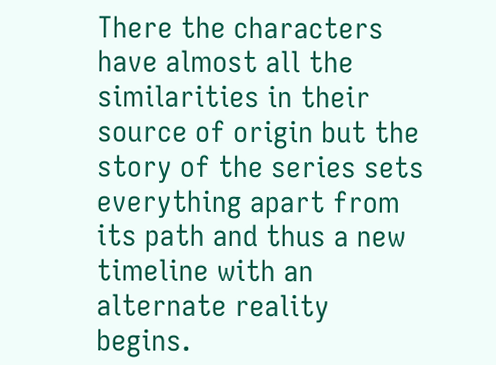There the characters have almost all the similarities in their source of origin but the story of the series sets everything apart from its path and thus a new timeline with an alternate reality begins.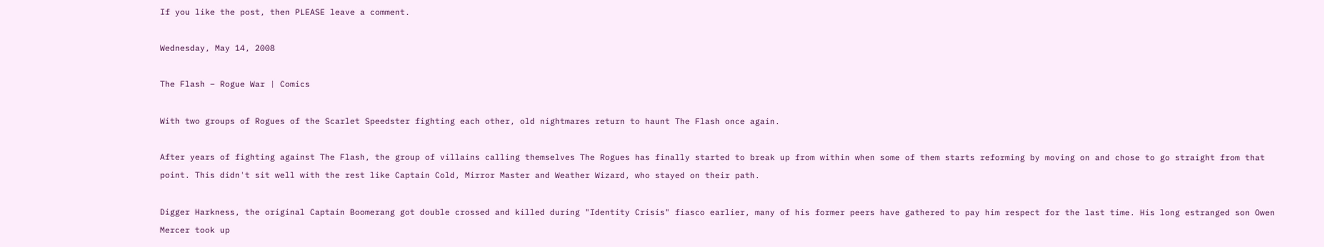If you like the post, then PLEASE leave a comment.

Wednesday, May 14, 2008

The Flash – Rogue War | Comics

With two groups of Rogues of the Scarlet Speedster fighting each other, old nightmares return to haunt The Flash once again.

After years of fighting against The Flash, the group of villains calling themselves The Rogues has finally started to break up from within when some of them starts reforming by moving on and chose to go straight from that point. This didn't sit well with the rest like Captain Cold, Mirror Master and Weather Wizard, who stayed on their path.

Digger Harkness, the original Captain Boomerang got double crossed and killed during "Identity Crisis" fiasco earlier, many of his former peers have gathered to pay him respect for the last time. His long estranged son Owen Mercer took up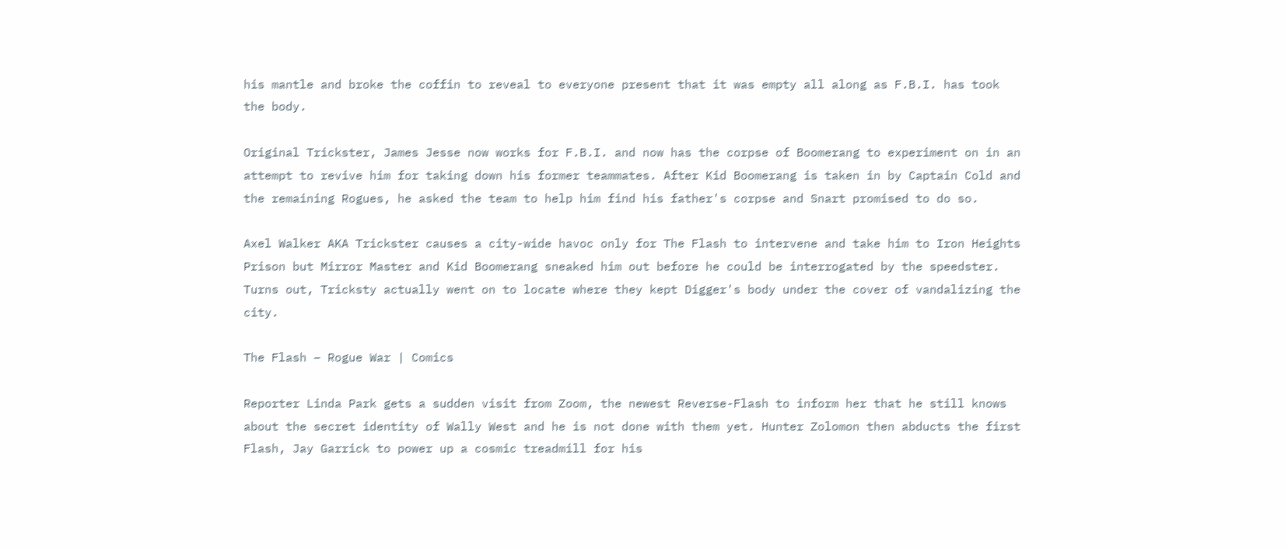his mantle and broke the coffin to reveal to everyone present that it was empty all along as F.B.I. has took the body.

Original Trickster, James Jesse now works for F.B.I. and now has the corpse of Boomerang to experiment on in an attempt to revive him for taking down his former teammates. After Kid Boomerang is taken in by Captain Cold and the remaining Rogues, he asked the team to help him find his father's corpse and Snart promised to do so.

Axel Walker AKA Trickster causes a city-wide havoc only for The Flash to intervene and take him to Iron Heights Prison but Mirror Master and Kid Boomerang sneaked him out before he could be interrogated by the speedster. Turns out, Tricksty actually went on to locate where they kept Digger's body under the cover of vandalizing the city.

The Flash – Rogue War | Comics

Reporter Linda Park gets a sudden visit from Zoom, the newest Reverse-Flash to inform her that he still knows about the secret identity of Wally West and he is not done with them yet. Hunter Zolomon then abducts the first Flash, Jay Garrick to power up a cosmic treadmill for his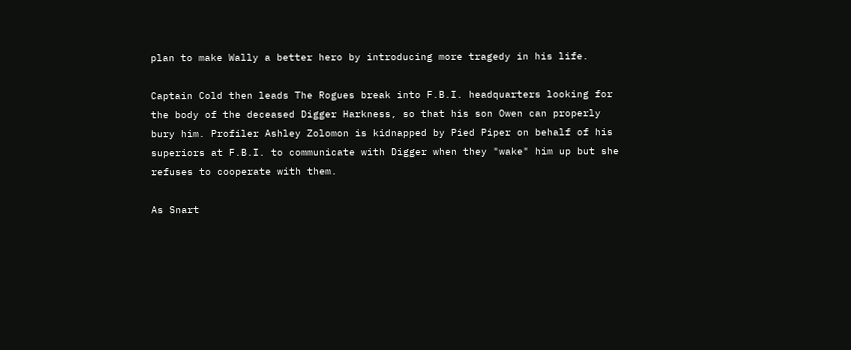plan to make Wally a better hero by introducing more tragedy in his life.

Captain Cold then leads The Rogues break into F.B.I. headquarters looking for the body of the deceased Digger Harkness, so that his son Owen can properly bury him. Profiler Ashley Zolomon is kidnapped by Pied Piper on behalf of his superiors at F.B.I. to communicate with Digger when they "wake" him up but she refuses to cooperate with them.

As Snart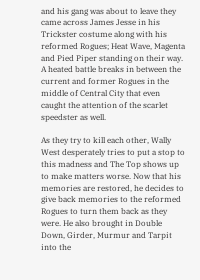and his gang was about to leave they came across James Jesse in his Trickster costume along with his reformed Rogues; Heat Wave, Magenta and Pied Piper standing on their way. A heated battle breaks in between the current and former Rogues in the middle of Central City that even caught the attention of the scarlet speedster as well.

As they try to kill each other, Wally West desperately tries to put a stop to this madness and The Top shows up to make matters worse. Now that his memories are restored, he decides to give back memories to the reformed Rogues to turn them back as they were. He also brought in Double Down, Girder, Murmur and Tarpit into the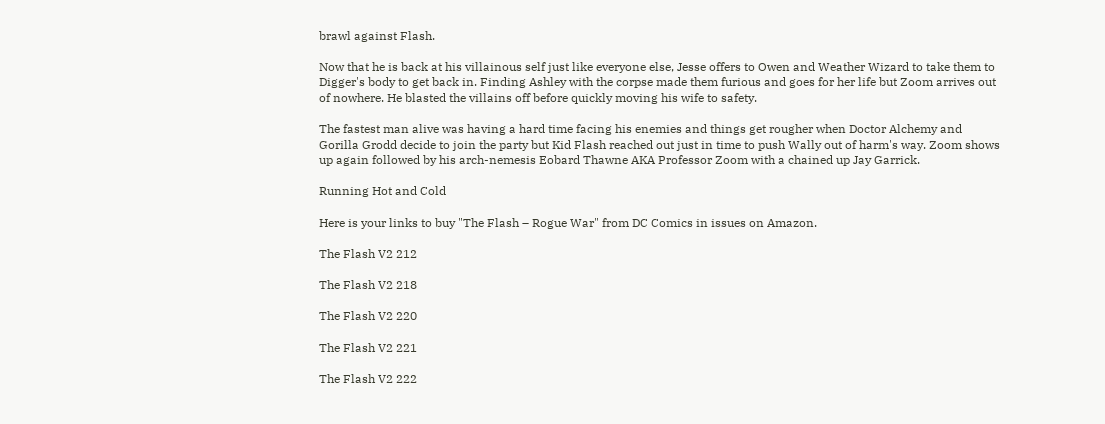brawl against Flash.

Now that he is back at his villainous self just like everyone else, Jesse offers to Owen and Weather Wizard to take them to Digger's body to get back in. Finding Ashley with the corpse made them furious and goes for her life but Zoom arrives out of nowhere. He blasted the villains off before quickly moving his wife to safety.

The fastest man alive was having a hard time facing his enemies and things get rougher when Doctor Alchemy and Gorilla Grodd decide to join the party but Kid Flash reached out just in time to push Wally out of harm's way. Zoom shows up again followed by his arch-nemesis Eobard Thawne AKA Professor Zoom with a chained up Jay Garrick.

Running Hot and Cold

Here is your links to buy "The Flash – Rogue War" from DC Comics in issues on Amazon.

The Flash V2 212

The Flash V2 218

The Flash V2 220

The Flash V2 221

The Flash V2 222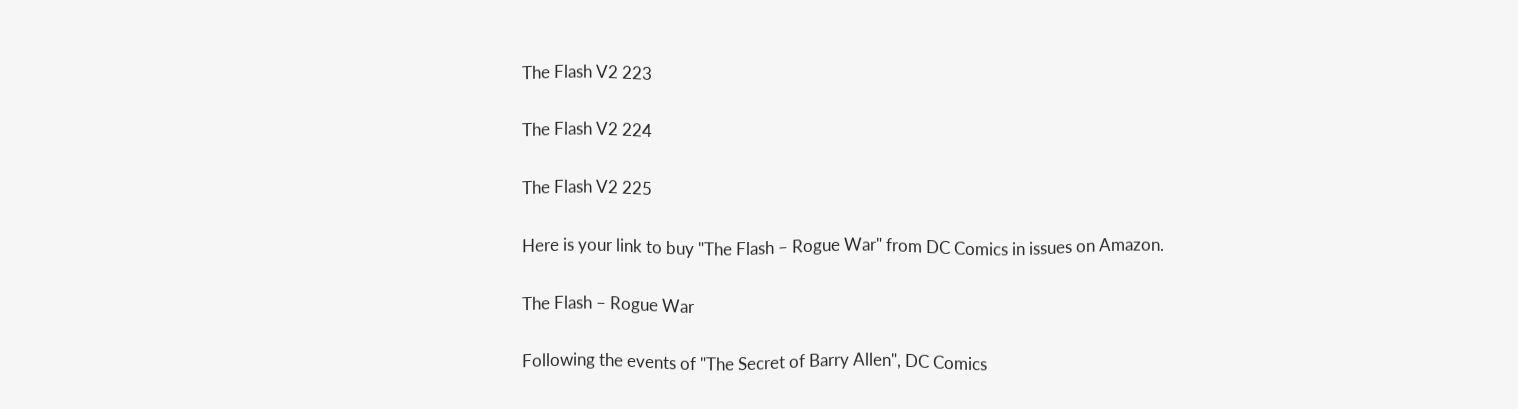The Flash V2 223

The Flash V2 224

The Flash V2 225

Here is your link to buy "The Flash – Rogue War" from DC Comics in issues on Amazon.

The Flash – Rogue War

Following the events of "The Secret of Barry Allen", DC Comics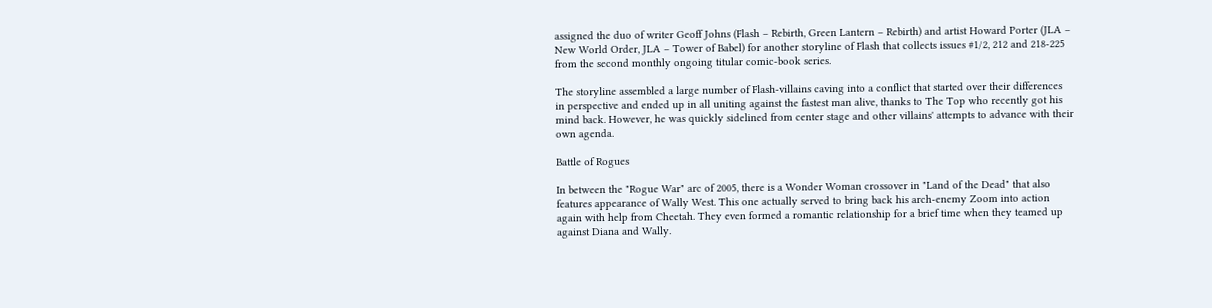assigned the duo of writer Geoff Johns (Flash – Rebirth, Green Lantern – Rebirth) and artist Howard Porter (JLA – New World Order, JLA – Tower of Babel) for another storyline of Flash that collects issues #1/2, 212 and 218-225 from the second monthly ongoing titular comic-book series.

The storyline assembled a large number of Flash-villains caving into a conflict that started over their differences in perspective and ended up in all uniting against the fastest man alive, thanks to The Top who recently got his mind back. However, he was quickly sidelined from center stage and other villains' attempts to advance with their own agenda.

Battle of Rogues

In between the "Rogue War" arc of 2005, there is a Wonder Woman crossover in "Land of the Dead" that also features appearance of Wally West. This one actually served to bring back his arch-enemy Zoom into action again with help from Cheetah. They even formed a romantic relationship for a brief time when they teamed up against Diana and Wally.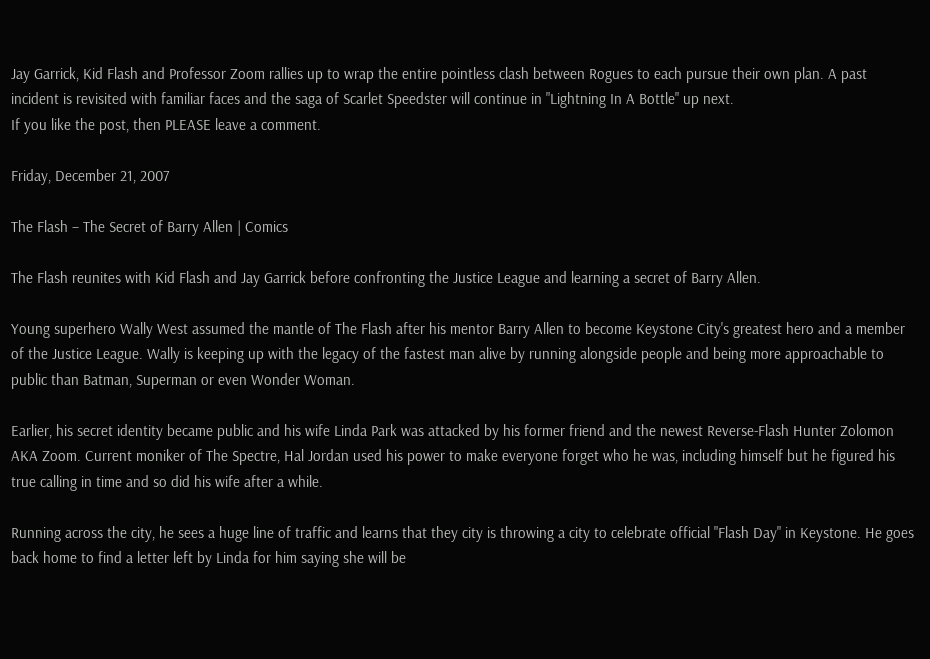Jay Garrick, Kid Flash and Professor Zoom rallies up to wrap the entire pointless clash between Rogues to each pursue their own plan. A past incident is revisited with familiar faces and the saga of Scarlet Speedster will continue in "Lightning In A Bottle" up next.
If you like the post, then PLEASE leave a comment.

Friday, December 21, 2007

The Flash – The Secret of Barry Allen | Comics

The Flash reunites with Kid Flash and Jay Garrick before confronting the Justice League and learning a secret of Barry Allen.

Young superhero Wally West assumed the mantle of The Flash after his mentor Barry Allen to become Keystone City's greatest hero and a member of the Justice League. Wally is keeping up with the legacy of the fastest man alive by running alongside people and being more approachable to public than Batman, Superman or even Wonder Woman.

Earlier, his secret identity became public and his wife Linda Park was attacked by his former friend and the newest Reverse-Flash Hunter Zolomon AKA Zoom. Current moniker of The Spectre, Hal Jordan used his power to make everyone forget who he was, including himself but he figured his true calling in time and so did his wife after a while.

Running across the city, he sees a huge line of traffic and learns that they city is throwing a city to celebrate official "Flash Day" in Keystone. He goes back home to find a letter left by Linda for him saying she will be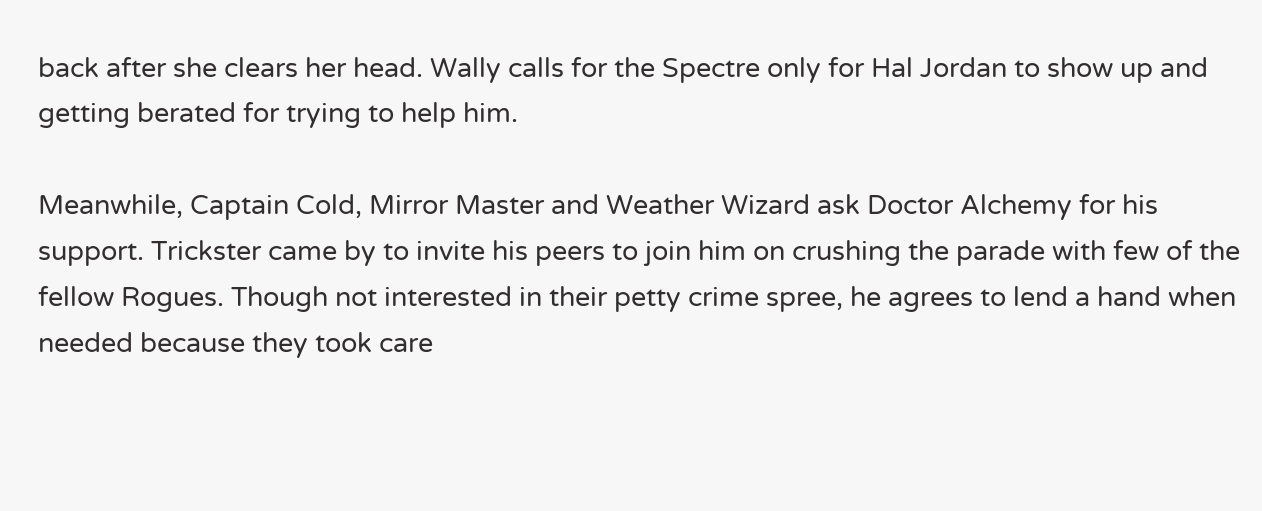back after she clears her head. Wally calls for the Spectre only for Hal Jordan to show up and getting berated for trying to help him.

Meanwhile, Captain Cold, Mirror Master and Weather Wizard ask Doctor Alchemy for his support. Trickster came by to invite his peers to join him on crushing the parade with few of the fellow Rogues. Though not interested in their petty crime spree, he agrees to lend a hand when needed because they took care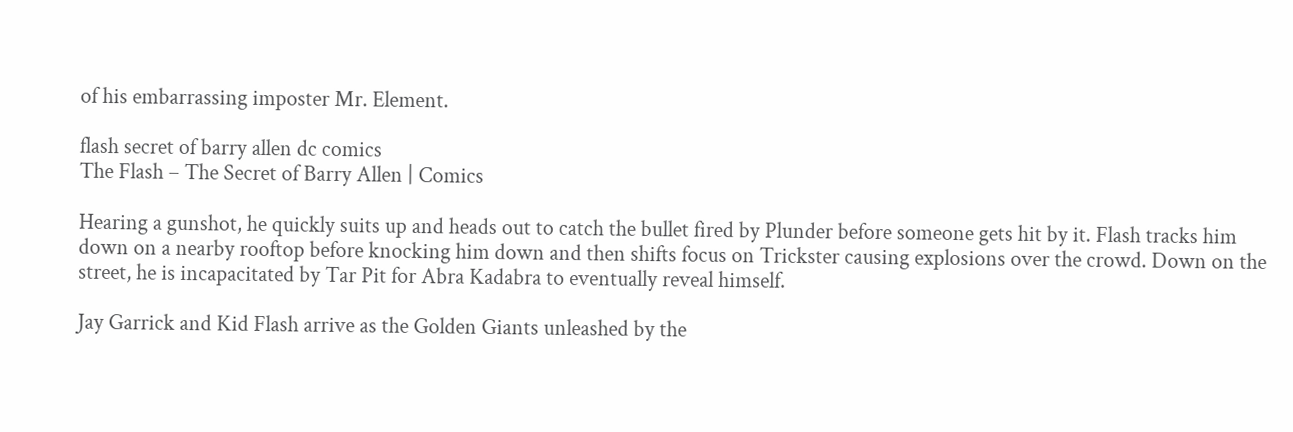of his embarrassing imposter Mr. Element.

flash secret of barry allen dc comics
The Flash – The Secret of Barry Allen | Comics

Hearing a gunshot, he quickly suits up and heads out to catch the bullet fired by Plunder before someone gets hit by it. Flash tracks him down on a nearby rooftop before knocking him down and then shifts focus on Trickster causing explosions over the crowd. Down on the street, he is incapacitated by Tar Pit for Abra Kadabra to eventually reveal himself.

Jay Garrick and Kid Flash arrive as the Golden Giants unleashed by the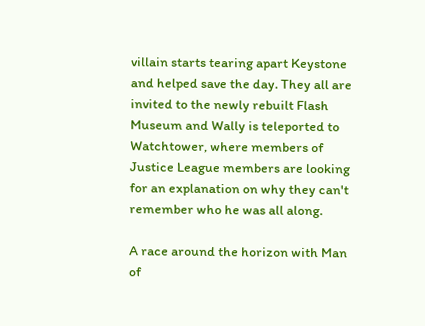villain starts tearing apart Keystone and helped save the day. They all are invited to the newly rebuilt Flash Museum and Wally is teleported to Watchtower, where members of Justice League members are looking for an explanation on why they can't remember who he was all along.

A race around the horizon with Man of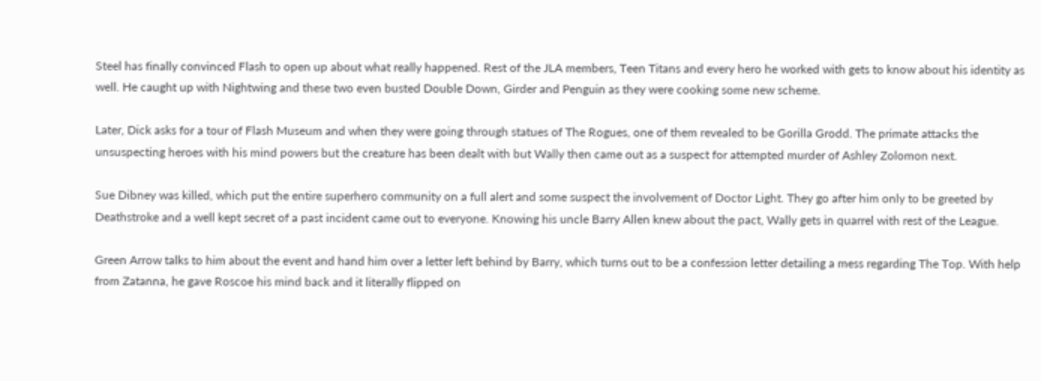Steel has finally convinced Flash to open up about what really happened. Rest of the JLA members, Teen Titans and every hero he worked with gets to know about his identity as well. He caught up with Nightwing and these two even busted Double Down, Girder and Penguin as they were cooking some new scheme.

Later, Dick asks for a tour of Flash Museum and when they were going through statues of The Rogues, one of them revealed to be Gorilla Grodd. The primate attacks the unsuspecting heroes with his mind powers but the creature has been dealt with but Wally then came out as a suspect for attempted murder of Ashley Zolomon next.

Sue Dibney was killed, which put the entire superhero community on a full alert and some suspect the involvement of Doctor Light. They go after him only to be greeted by Deathstroke and a well kept secret of a past incident came out to everyone. Knowing his uncle Barry Allen knew about the pact, Wally gets in quarrel with rest of the League.

Green Arrow talks to him about the event and hand him over a letter left behind by Barry, which turns out to be a confession letter detailing a mess regarding The Top. With help from Zatanna, he gave Roscoe his mind back and it literally flipped on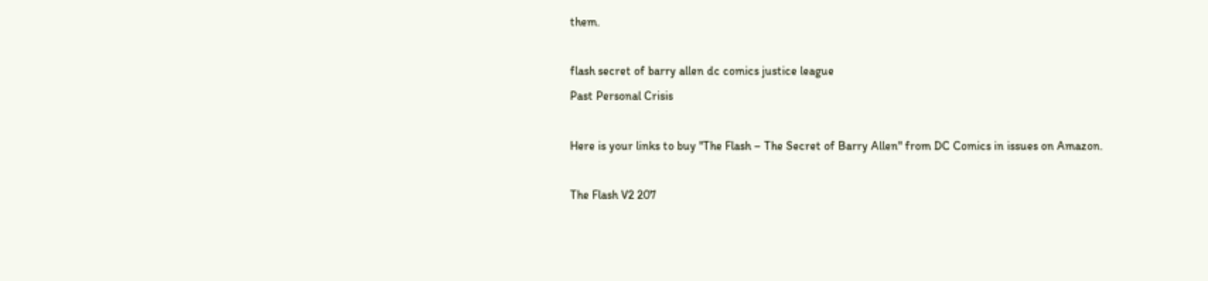them.

flash secret of barry allen dc comics justice league
Past Personal Crisis

Here is your links to buy "The Flash – The Secret of Barry Allen" from DC Comics in issues on Amazon.

The Flash V2 207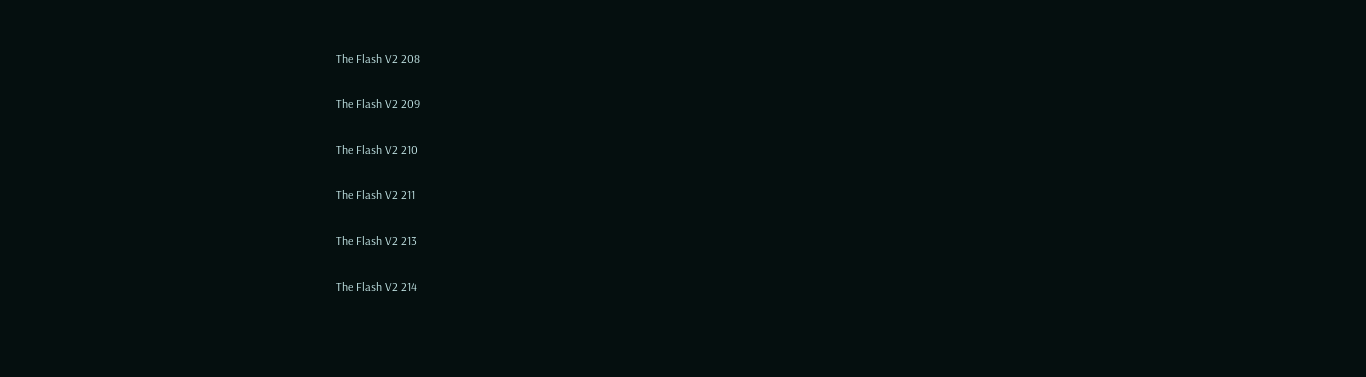The Flash V2 208

The Flash V2 209

The Flash V2 210

The Flash V2 211

The Flash V2 213

The Flash V2 214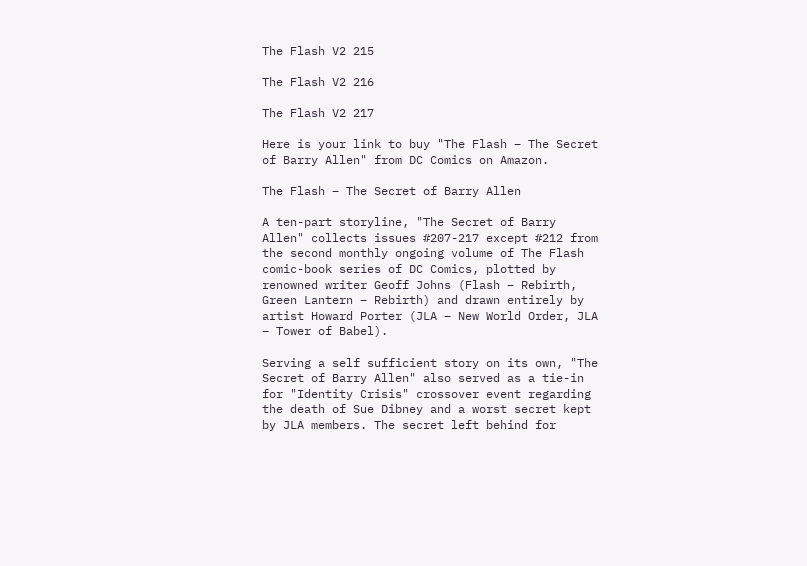The Flash V2 215

The Flash V2 216

The Flash V2 217

Here is your link to buy "The Flash – The Secret of Barry Allen" from DC Comics on Amazon.

The Flash – The Secret of Barry Allen

A ten-part storyline, "The Secret of Barry Allen" collects issues #207-217 except #212 from the second monthly ongoing volume of The Flash comic-book series of DC Comics, plotted by renowned writer Geoff Johns (Flash – Rebirth, Green Lantern – Rebirth) and drawn entirely by artist Howard Porter (JLA – New World Order, JLA – Tower of Babel).

Serving a self sufficient story on its own, "The Secret of Barry Allen" also served as a tie-in for "Identity Crisis" crossover event regarding the death of Sue Dibney and a worst secret kept by JLA members. The secret left behind for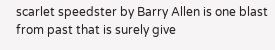scarlet speedster by Barry Allen is one blast from past that is surely give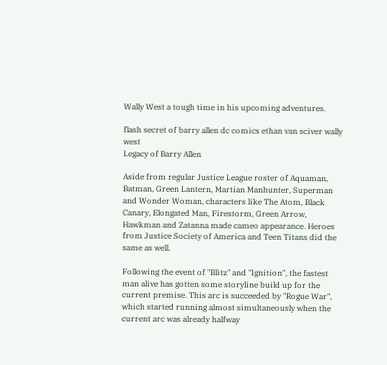Wally West a tough time in his upcoming adventures.

flash secret of barry allen dc comics ethan van sciver wally west
Legacy of Barry Allen

Aside from regular Justice League roster of Aquaman, Batman, Green Lantern, Martian Manhunter, Superman and Wonder Woman, characters like The Atom, Black Canary, Elongated Man, Firestorm, Green Arrow, Hawkman and Zatanna made cameo appearance. Heroes from Justice Society of America and Teen Titans did the same as well.

Following the event of "Blitz" and "Ignition", the fastest man alive has gotten some storyline build up for the current premise. This arc is succeeded by "Rogue War", which started running almost simultaneously when the current arc was already halfway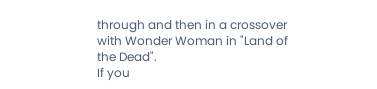through and then in a crossover with Wonder Woman in "Land of the Dead".
If you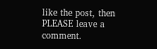like the post, then PLEASE leave a comment.